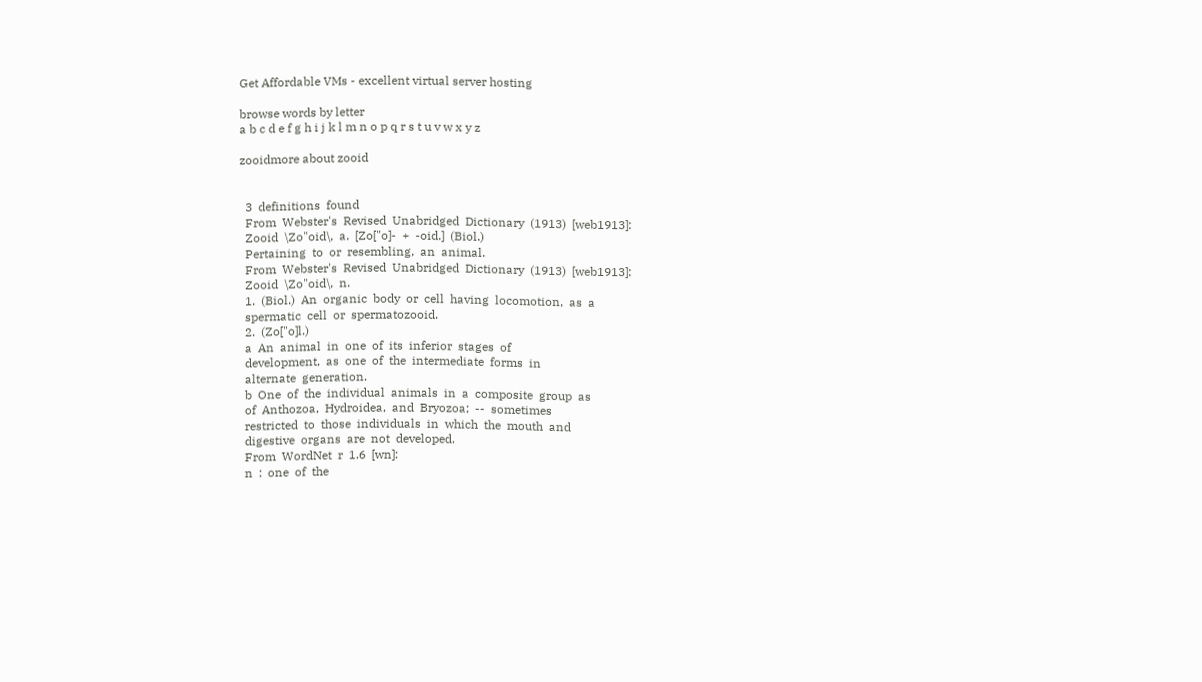Get Affordable VMs - excellent virtual server hosting

browse words by letter
a b c d e f g h i j k l m n o p q r s t u v w x y z

zooidmore about zooid


  3  definitions  found
  From  Webster's  Revised  Unabridged  Dictionary  (1913)  [web1913]:
  Zooid  \Zo"oid\,  a.  [Zo["o]-  +  -oid.]  (Biol.)
  Pertaining  to  or  resembling,  an  animal.
  From  Webster's  Revised  Unabridged  Dictionary  (1913)  [web1913]:
  Zooid  \Zo"oid\,  n.
  1.  (Biol.)  An  organic  body  or  cell  having  locomotion,  as  a
  spermatic  cell  or  spermatozooid.
  2.  (Zo["o]l.)
  a  An  animal  in  one  of  its  inferior  stages  of
  development,  as  one  of  the  intermediate  forms  in
  alternate  generation.
  b  One  of  the  individual  animals  in  a  composite  group  as
  of  Anthozoa,  Hydroidea,  and  Bryozoa;  --  sometimes
  restricted  to  those  individuals  in  which  the  mouth  and
  digestive  organs  are  not  developed.
  From  WordNet  r  1.6  [wn]:
  n  :  one  of  the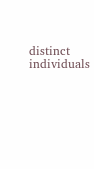distinct  individuals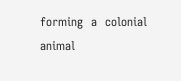forming  a  colonial  animal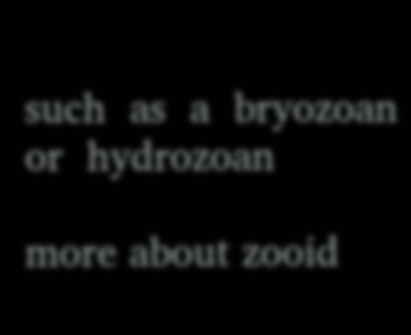such  as  a  bryozoan  or  hydrozoan

more about zooid